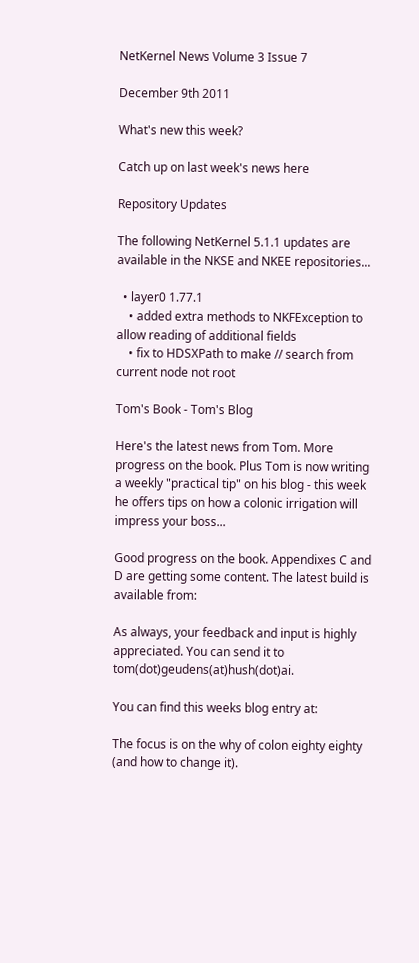NetKernel News Volume 3 Issue 7

December 9th 2011

What's new this week?

Catch up on last week's news here

Repository Updates

The following NetKernel 5.1.1 updates are available in the NKSE and NKEE repositories...

  • layer0 1.77.1
    • added extra methods to NKFException to allow reading of additional fields
    • fix to HDSXPath to make // search from current node not root

Tom's Book - Tom's Blog

Here's the latest news from Tom. More progress on the book. Plus Tom is now writing a weekly "practical tip" on his blog - this week he offers tips on how a colonic irrigation will impress your boss...

Good progress on the book. Appendixes C and D are getting some content. The latest build is available from:

As always, your feedback and input is highly appreciated. You can send it to tom(dot)geudens(at)hush(dot)ai.

You can find this weeks blog entry at:

The focus is on the why of colon eighty eighty (and how to change it).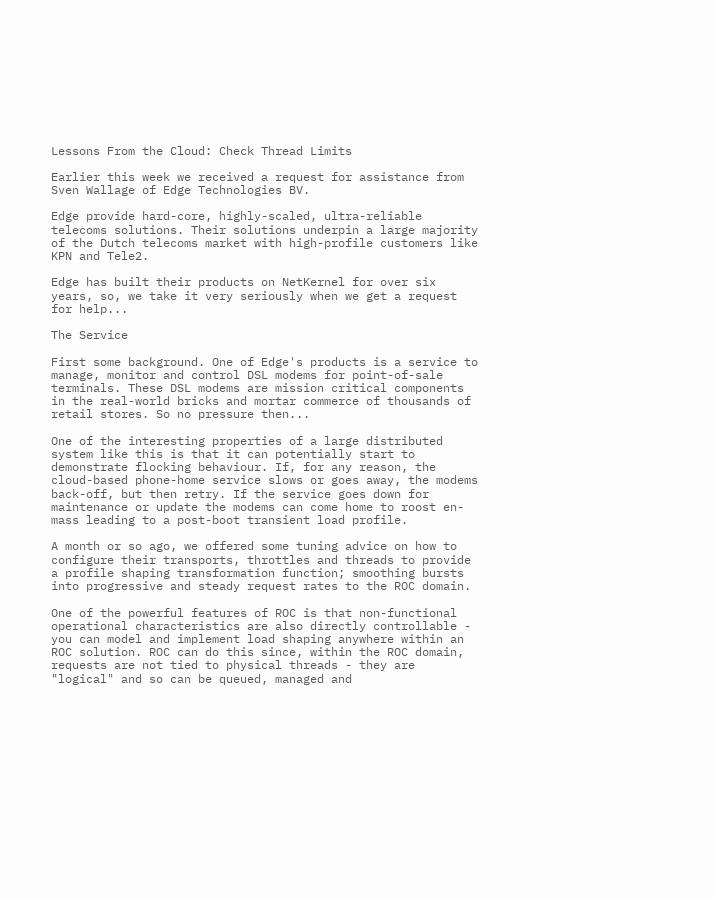Lessons From the Cloud: Check Thread Limits

Earlier this week we received a request for assistance from Sven Wallage of Edge Technologies BV.

Edge provide hard-core, highly-scaled, ultra-reliable telecoms solutions. Their solutions underpin a large majority of the Dutch telecoms market with high-profile customers like KPN and Tele2.

Edge has built their products on NetKernel for over six years, so, we take it very seriously when we get a request for help...

The Service

First some background. One of Edge's products is a service to manage, monitor and control DSL modems for point-of-sale terminals. These DSL modems are mission critical components in the real-world bricks and mortar commerce of thousands of retail stores. So no pressure then...

One of the interesting properties of a large distributed system like this is that it can potentially start to demonstrate flocking behaviour. If, for any reason, the cloud-based phone-home service slows or goes away, the modems back-off, but then retry. If the service goes down for maintenance or update the modems can come home to roost en-mass leading to a post-boot transient load profile.

A month or so ago, we offered some tuning advice on how to configure their transports, throttles and threads to provide a profile shaping transformation function; smoothing bursts into progressive and steady request rates to the ROC domain.

One of the powerful features of ROC is that non-functional operational characteristics are also directly controllable - you can model and implement load shaping anywhere within an ROC solution. ROC can do this since, within the ROC domain, requests are not tied to physical threads - they are "logical" and so can be queued, managed and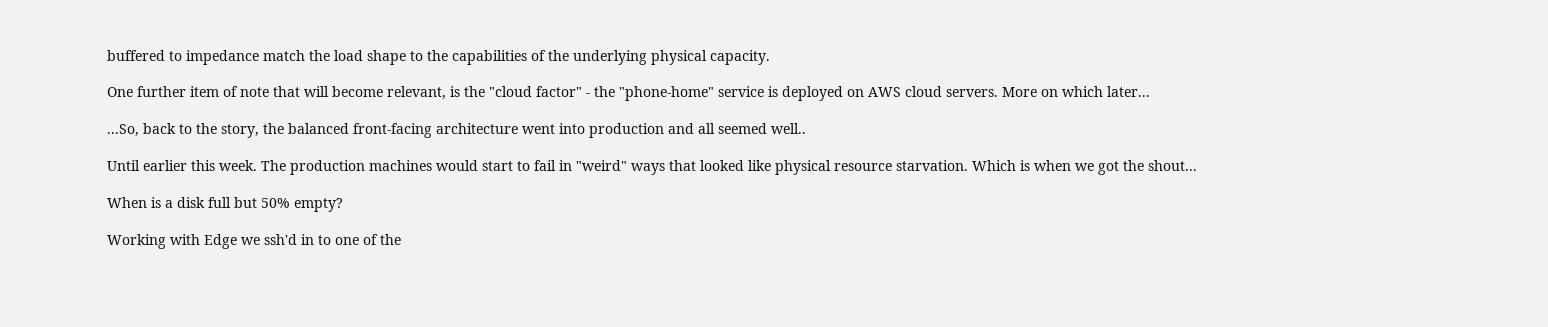buffered to impedance match the load shape to the capabilities of the underlying physical capacity.

One further item of note that will become relevant, is the "cloud factor" - the "phone-home" service is deployed on AWS cloud servers. More on which later...

...So, back to the story, the balanced front-facing architecture went into production and all seemed well..

Until earlier this week. The production machines would start to fail in "weird" ways that looked like physical resource starvation. Which is when we got the shout...

When is a disk full but 50% empty?

Working with Edge we ssh'd in to one of the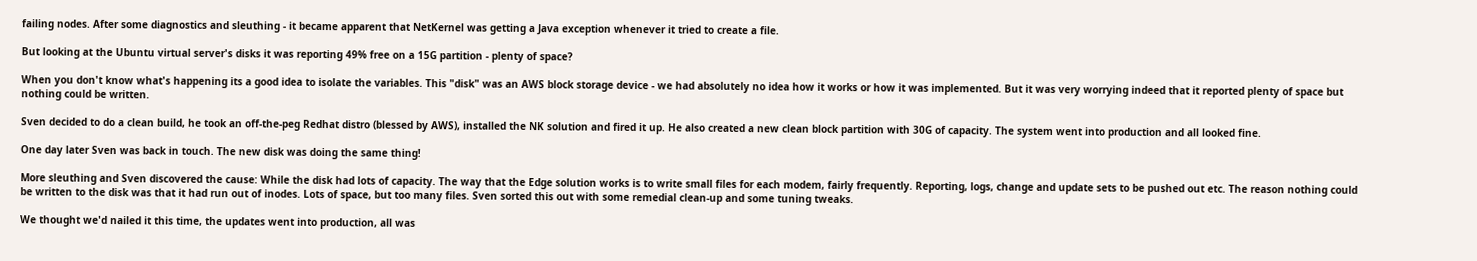failing nodes. After some diagnostics and sleuthing - it became apparent that NetKernel was getting a Java exception whenever it tried to create a file.

But looking at the Ubuntu virtual server's disks it was reporting 49% free on a 15G partition - plenty of space?

When you don't know what's happening its a good idea to isolate the variables. This "disk" was an AWS block storage device - we had absolutely no idea how it works or how it was implemented. But it was very worrying indeed that it reported plenty of space but nothing could be written.

Sven decided to do a clean build, he took an off-the-peg Redhat distro (blessed by AWS), installed the NK solution and fired it up. He also created a new clean block partition with 30G of capacity. The system went into production and all looked fine.

One day later Sven was back in touch. The new disk was doing the same thing!

More sleuthing and Sven discovered the cause: While the disk had lots of capacity. The way that the Edge solution works is to write small files for each modem, fairly frequently. Reporting, logs, change and update sets to be pushed out etc. The reason nothing could be written to the disk was that it had run out of inodes. Lots of space, but too many files. Sven sorted this out with some remedial clean-up and some tuning tweaks.

We thought we'd nailed it this time, the updates went into production, all was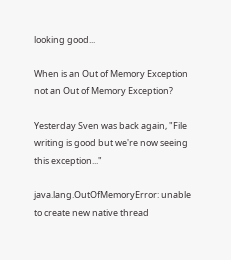looking good...

When is an Out of Memory Exception not an Out of Memory Exception?

Yesterday Sven was back again, "File writing is good but we're now seeing this exception..."

java.lang.OutOfMemoryError: unable to create new native thread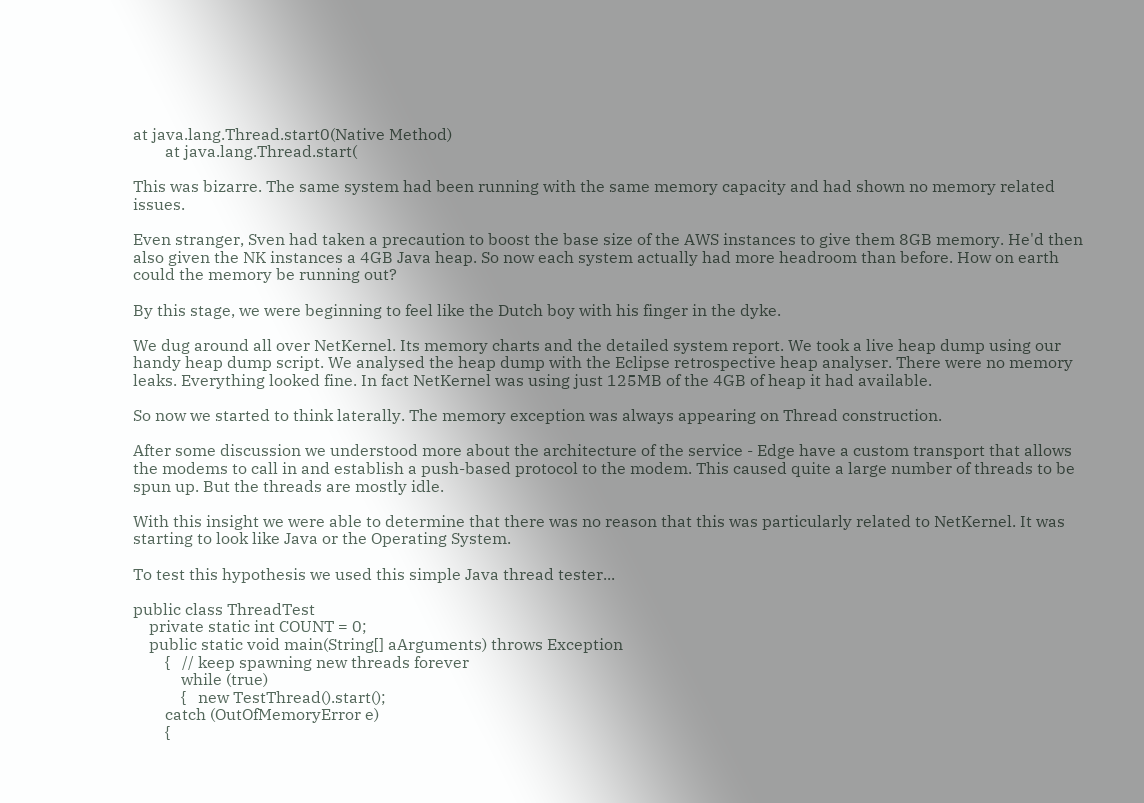at java.lang.Thread.start0(Native Method)
        at java.lang.Thread.start(

This was bizarre. The same system had been running with the same memory capacity and had shown no memory related issues.

Even stranger, Sven had taken a precaution to boost the base size of the AWS instances to give them 8GB memory. He'd then also given the NK instances a 4GB Java heap. So now each system actually had more headroom than before. How on earth could the memory be running out?

By this stage, we were beginning to feel like the Dutch boy with his finger in the dyke.

We dug around all over NetKernel. Its memory charts and the detailed system report. We took a live heap dump using our handy heap dump script. We analysed the heap dump with the Eclipse retrospective heap analyser. There were no memory leaks. Everything looked fine. In fact NetKernel was using just 125MB of the 4GB of heap it had available.

So now we started to think laterally. The memory exception was always appearing on Thread construction.

After some discussion we understood more about the architecture of the service - Edge have a custom transport that allows the modems to call in and establish a push-based protocol to the modem. This caused quite a large number of threads to be spun up. But the threads are mostly idle.

With this insight we were able to determine that there was no reason that this was particularly related to NetKernel. It was starting to look like Java or the Operating System.

To test this hypothesis we used this simple Java thread tester...

public class ThreadTest
    private static int COUNT = 0;
    public static void main(String[] aArguments) throws Exception
        {   // keep spawning new threads forever
            while (true)
            {   new TestThread().start();
        catch (OutOfMemoryError e)
        {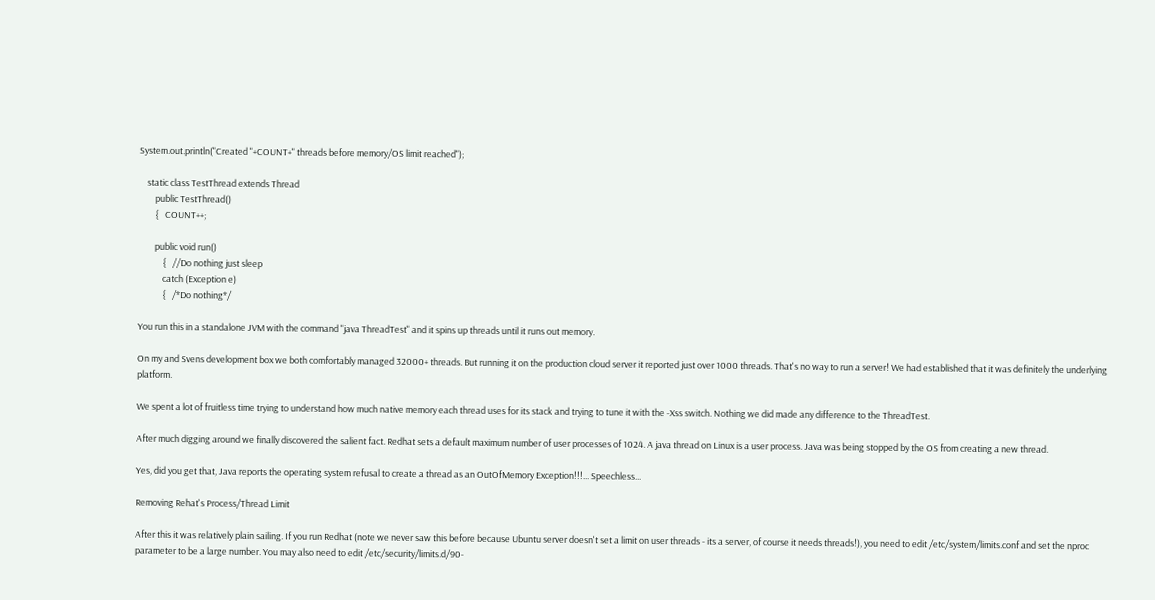System.out.println("Created "+COUNT+" threads before memory/OS limit reached");

    static class TestThread extends Thread
        public TestThread()
        {   COUNT++;

        public void run()
            {   //Do nothing just sleep
            catch (Exception e)
            {   /*Do nothing*/

You run this in a standalone JVM with the command "java ThreadTest" and it spins up threads until it runs out memory.

On my and Svens development box we both comfortably managed 32000+ threads. But running it on the production cloud server it reported just over 1000 threads. That's no way to run a server! We had established that it was definitely the underlying platform.

We spent a lot of fruitless time trying to understand how much native memory each thread uses for its stack and trying to tune it with the -Xss switch. Nothing we did made any difference to the ThreadTest.

After much digging around we finally discovered the salient fact. Redhat sets a default maximum number of user processes of 1024. A java thread on Linux is a user process. Java was being stopped by the OS from creating a new thread.

Yes, did you get that, Java reports the operating system refusal to create a thread as an OutOfMemory Exception!!!... Speechless...

Removing Rehat's Process/Thread Limit

After this it was relatively plain sailing. If you run Redhat (note we never saw this before because Ubuntu server doesn't set a limit on user threads - its a server, of course it needs threads!), you need to edit /etc/system/limits.conf and set the nproc parameter to be a large number. You may also need to edit /etc/security/limits.d/90-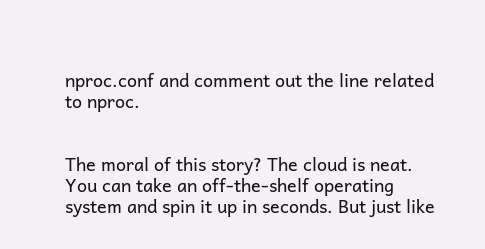nproc.conf and comment out the line related to nproc.


The moral of this story? The cloud is neat. You can take an off-the-shelf operating system and spin it up in seconds. But just like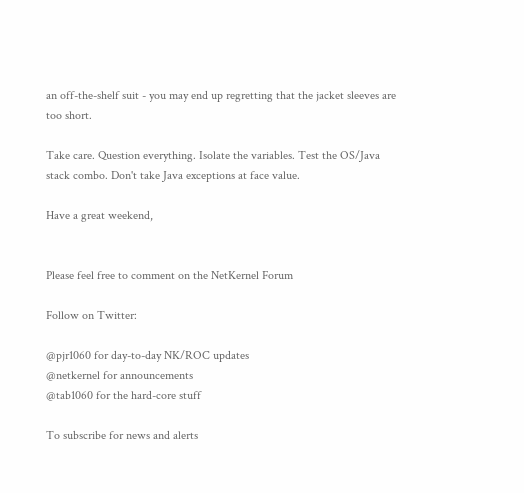an off-the-shelf suit - you may end up regretting that the jacket sleeves are too short.

Take care. Question everything. Isolate the variables. Test the OS/Java stack combo. Don't take Java exceptions at face value.

Have a great weekend,


Please feel free to comment on the NetKernel Forum

Follow on Twitter:

@pjr1060 for day-to-day NK/ROC updates
@netkernel for announcements
@tab1060 for the hard-core stuff

To subscribe for news and alerts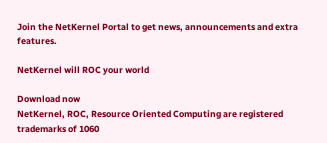Join the NetKernel Portal to get news, announcements and extra features.

NetKernel will ROC your world

Download now
NetKernel, ROC, Resource Oriented Computing are registered trademarks of 1060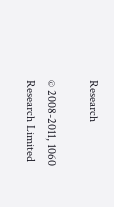Research

© 2008-2011, 1060 Research Limited